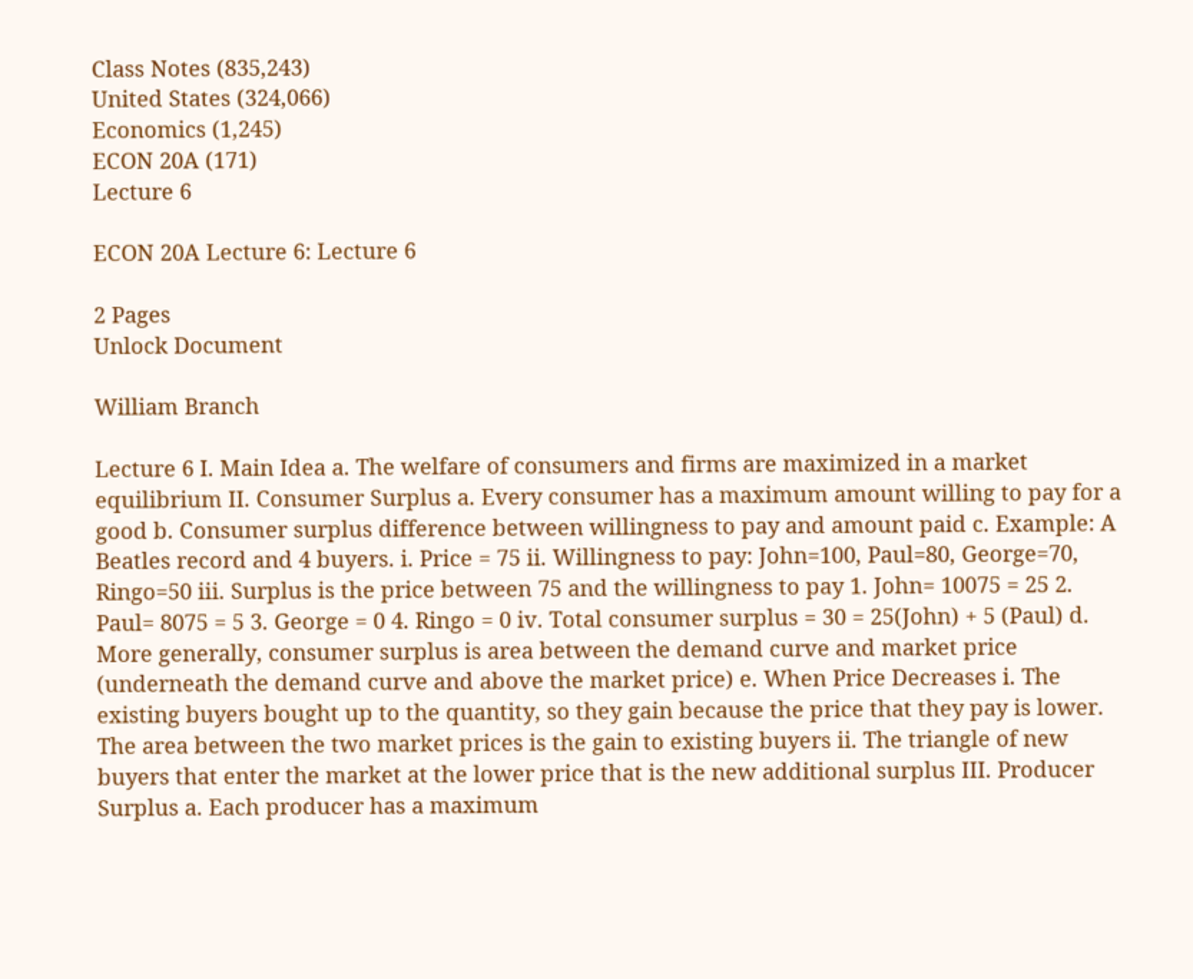Class Notes (835,243)
United States (324,066)
Economics (1,245)
ECON 20A (171)
Lecture 6

ECON 20A Lecture 6: Lecture 6

2 Pages
Unlock Document

William Branch

Lecture 6 I. Main Idea a. The welfare of consumers and firms are maximized in a market equilibrium II. Consumer Surplus a. Every consumer has a maximum amount willing to pay for a good b. Consumer surplus difference between willingness to pay and amount paid c. Example: A Beatles record and 4 buyers. i. Price = 75 ii. Willingness to pay: John=100, Paul=80, George=70, Ringo=50 iii. Surplus is the price between 75 and the willingness to pay 1. John= 10075 = 25 2. Paul= 8075 = 5 3. George = 0 4. Ringo = 0 iv. Total consumer surplus = 30 = 25(John) + 5 (Paul) d. More generally, consumer surplus is area between the demand curve and market price (underneath the demand curve and above the market price) e. When Price Decreases i. The existing buyers bought up to the quantity, so they gain because the price that they pay is lower. The area between the two market prices is the gain to existing buyers ii. The triangle of new buyers that enter the market at the lower price that is the new additional surplus III. Producer Surplus a. Each producer has a maximum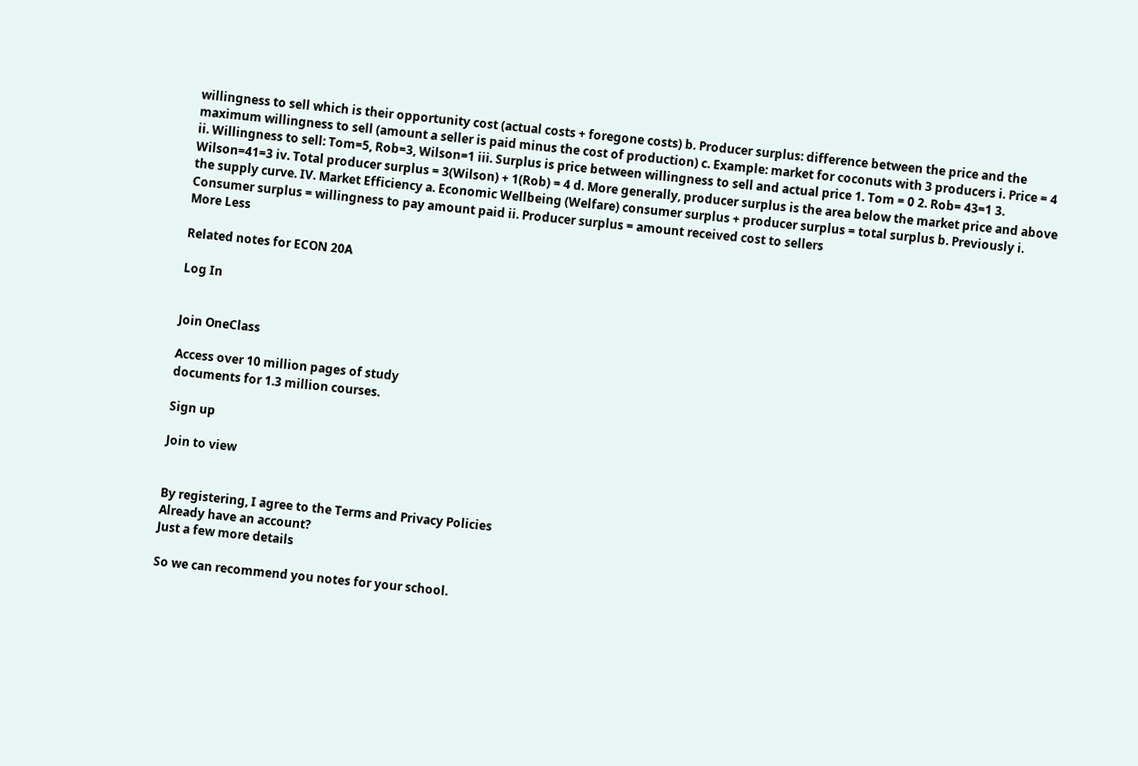willingness to sell which is their opportunity cost (actual costs + foregone costs) b. Producer surplus: difference between the price and the maximum willingness to sell (amount a seller is paid minus the cost of production) c. Example: market for coconuts with 3 producers i. Price = 4 ii. Willingness to sell: Tom=5, Rob=3, Wilson=1 iii. Surplus is price between willingness to sell and actual price 1. Tom = 0 2. Rob= 43=1 3. Wilson=41=3 iv. Total producer surplus = 3(Wilson) + 1(Rob) = 4 d. More generally, producer surplus is the area below the market price and above the supply curve. IV. Market Efficiency a. Economic Wellbeing (Welfare) consumer surplus + producer surplus = total surplus b. Previously i. Consumer surplus = willingness to pay amount paid ii. Producer surplus = amount received cost to sellers
More Less

Related notes for ECON 20A

Log In


Join OneClass

Access over 10 million pages of study
documents for 1.3 million courses.

Sign up

Join to view


By registering, I agree to the Terms and Privacy Policies
Already have an account?
Just a few more details

So we can recommend you notes for your school.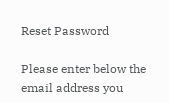Reset Password

Please enter below the email address you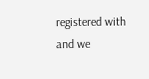registered with and we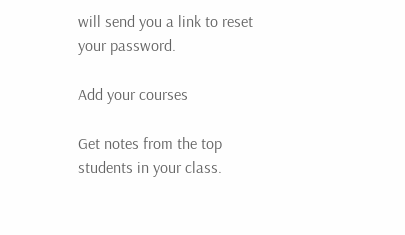will send you a link to reset your password.

Add your courses

Get notes from the top students in your class.